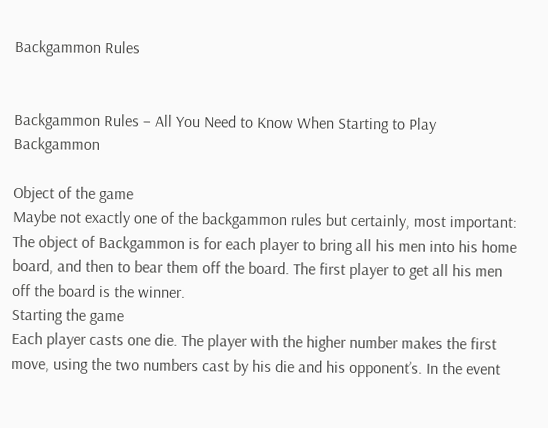Backgammon Rules


Backgammon Rules – All You Need to Know When Starting to Play Backgammon

Object of the game
Maybe not exactly one of the backgammon rules but certainly, most important: The object of Backgammon is for each player to bring all his men into his home board, and then to bear them off the board. The first player to get all his men off the board is the winner.
Starting the game
Each player casts one die. The player with the higher number makes the first move, using the two numbers cast by his die and his opponent’s. In the event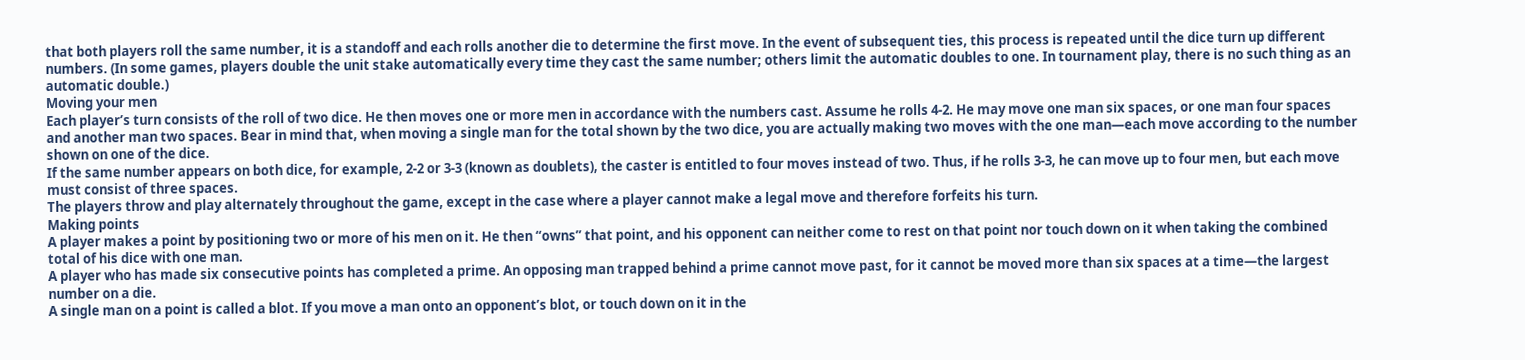that both players roll the same number, it is a standoff and each rolls another die to determine the first move. In the event of subsequent ties, this process is repeated until the dice turn up different numbers. (In some games, players double the unit stake automatically every time they cast the same number; others limit the automatic doubles to one. In tournament play, there is no such thing as an automatic double.)
Moving your men
Each player’s turn consists of the roll of two dice. He then moves one or more men in accordance with the numbers cast. Assume he rolls 4-2. He may move one man six spaces, or one man four spaces and another man two spaces. Bear in mind that, when moving a single man for the total shown by the two dice, you are actually making two moves with the one man—each move according to the number shown on one of the dice.
If the same number appears on both dice, for example, 2-2 or 3-3 (known as doublets), the caster is entitled to four moves instead of two. Thus, if he rolls 3-3, he can move up to four men, but each move must consist of three spaces.
The players throw and play alternately throughout the game, except in the case where a player cannot make a legal move and therefore forfeits his turn.
Making points
A player makes a point by positioning two or more of his men on it. He then “owns” that point, and his opponent can neither come to rest on that point nor touch down on it when taking the combined total of his dice with one man.
A player who has made six consecutive points has completed a prime. An opposing man trapped behind a prime cannot move past, for it cannot be moved more than six spaces at a time—the largest number on a die.
A single man on a point is called a blot. If you move a man onto an opponent’s blot, or touch down on it in the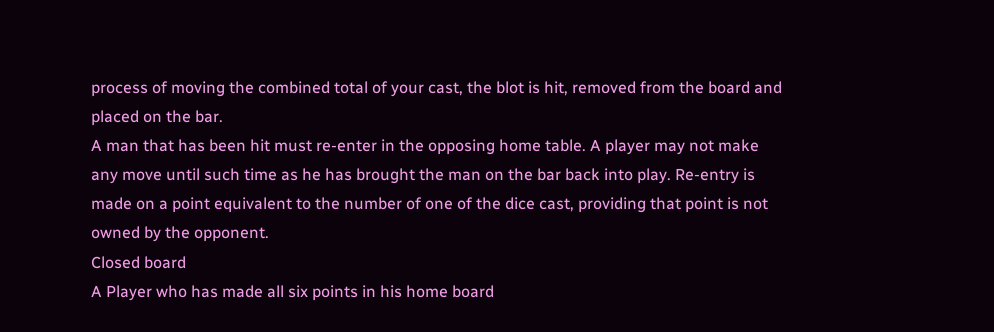process of moving the combined total of your cast, the blot is hit, removed from the board and placed on the bar.
A man that has been hit must re-enter in the opposing home table. A player may not make any move until such time as he has brought the man on the bar back into play. Re-entry is made on a point equivalent to the number of one of the dice cast, providing that point is not owned by the opponent.
Closed board
A Player who has made all six points in his home board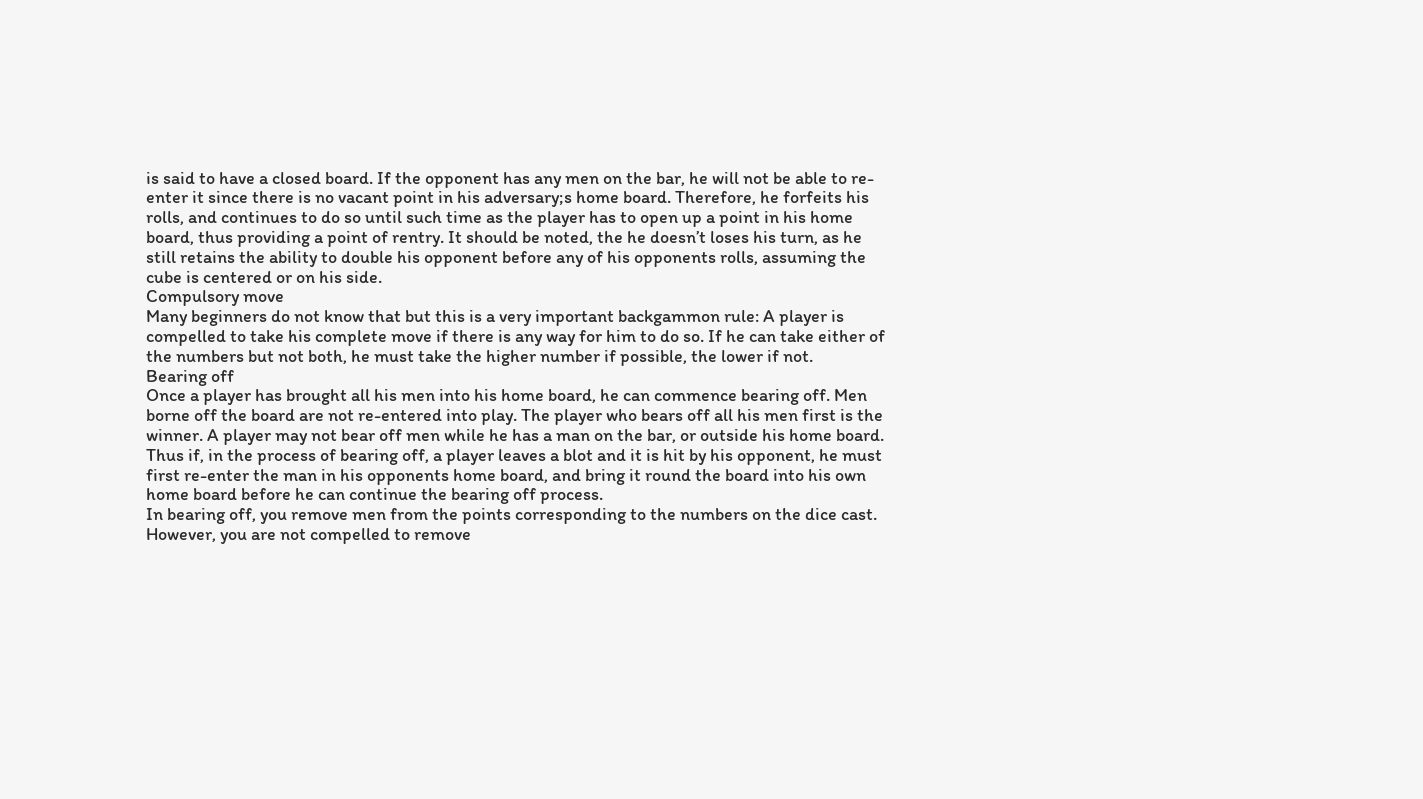is said to have a closed board. If the opponent has any men on the bar, he will not be able to re-enter it since there is no vacant point in his adversary;s home board. Therefore, he forfeits his rolls, and continues to do so until such time as the player has to open up a point in his home board, thus providing a point of rentry. It should be noted, the he doesn’t loses his turn, as he still retains the ability to double his opponent before any of his opponents rolls, assuming the cube is centered or on his side.
Compulsory move
Many beginners do not know that but this is a very important backgammon rule: A player is compelled to take his complete move if there is any way for him to do so. If he can take either of the numbers but not both, he must take the higher number if possible, the lower if not.
Bearing off
Once a player has brought all his men into his home board, he can commence bearing off. Men borne off the board are not re-entered into play. The player who bears off all his men first is the winner. A player may not bear off men while he has a man on the bar, or outside his home board. Thus if, in the process of bearing off, a player leaves a blot and it is hit by his opponent, he must first re-enter the man in his opponents home board, and bring it round the board into his own home board before he can continue the bearing off process.
In bearing off, you remove men from the points corresponding to the numbers on the dice cast. However, you are not compelled to remove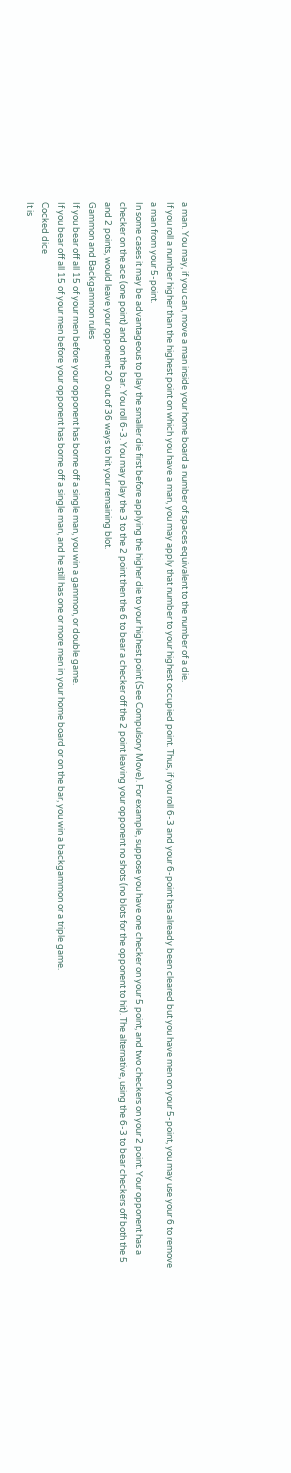a man. You may, if you can, move a man inside your home board a number of spaces equivalent to the number of a die.
If you roll a number higher than the highest point on which you have a man, you may apply that number to your highest occupied point. Thus, if you roll 6-3 and your 6-point has already been cleared but you have men on your 5-point, you may use your 6 to remove a man from your 5-point.
In some cases it may be advantageous to play the smaller die first before applying the higher die to your highest point (See Compulsory Move). For example, suppose you have one checker on your 5 point, and two checkers on your 2 point. Your opponent has a checker on the ace (one point) and on the bar. You roll 6-3. You may play the 3 to the 2 point then the 6 to bear a checker off the 2 point leaving your opponent no shots (no blots for the opponent to hit). The alternative, using the 6-3 to bear checkers off both the 5 and 2 points, would leave your opponent 20 out of 36 ways to hit your remaining blot.
Gammon and Backgammon rules
If you bear off all 15 of your men before your opponent has borne off a single man, you win a gammon, or double game.
If you bear off all 15 of your men before your opponent has borne off a single man, and he still has one or more men in your home board or on the bar, you win a backgammon or a triple game.
Cocked dice
It is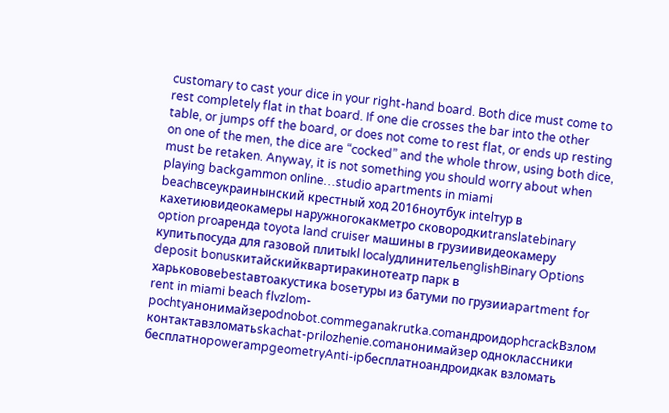customary to cast your dice in your right-hand board. Both dice must come to rest completely flat in that board. If one die crosses the bar into the other table, or jumps off the board, or does not come to rest flat, or ends up resting on one of the men, the dice are “cocked” and the whole throw, using both dice, must be retaken. Anyway, it is not something you should worry about when playing backgammon online…studio apartments in miami beachвсеукраинынский крестный ход 2016ноутбук intelтур в кахетиювидеокамеры наружногокакметро сковородкиtranslatebinary option proаренда toyota land cruiser машины в грузиивидеокамеру купитьпосуда для газовой плитыkl localудлинительenglishBinary Options deposit bonusкитайскийквартиракинотеатр парк в харькововеbestавтоакустика boseтуры из батуми по грузииapartment for rent in miami beach flvzlom-pochtyанонимайзерodnobot.commeganakrutka.comандроидophcrackВзлом контактавзломатьskachat-prilozhenie.comанонимайзер одноклассники бесплатноpowerampgeometryAnti-ipбесплатноандроидкак взломать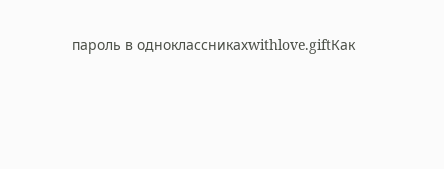пароль в одноклассникахwithlove.giftКак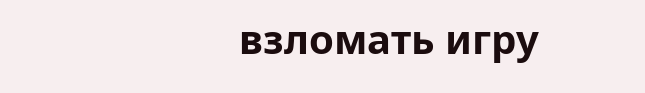взломать игру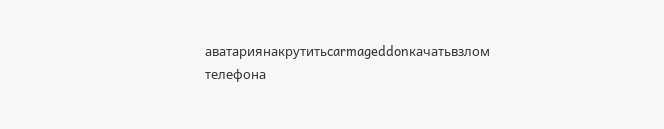аватариянакрутитьcarmageddonкачатьвзлом телефона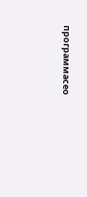программасео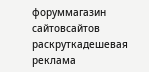форуммагазин сайтовсайтов раскруткадешевая реклама